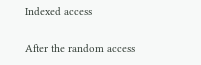Indexed access

After the random access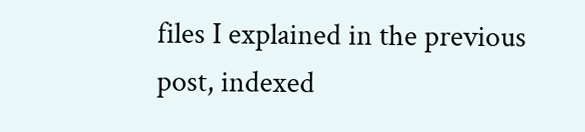files I explained in the previous post, indexed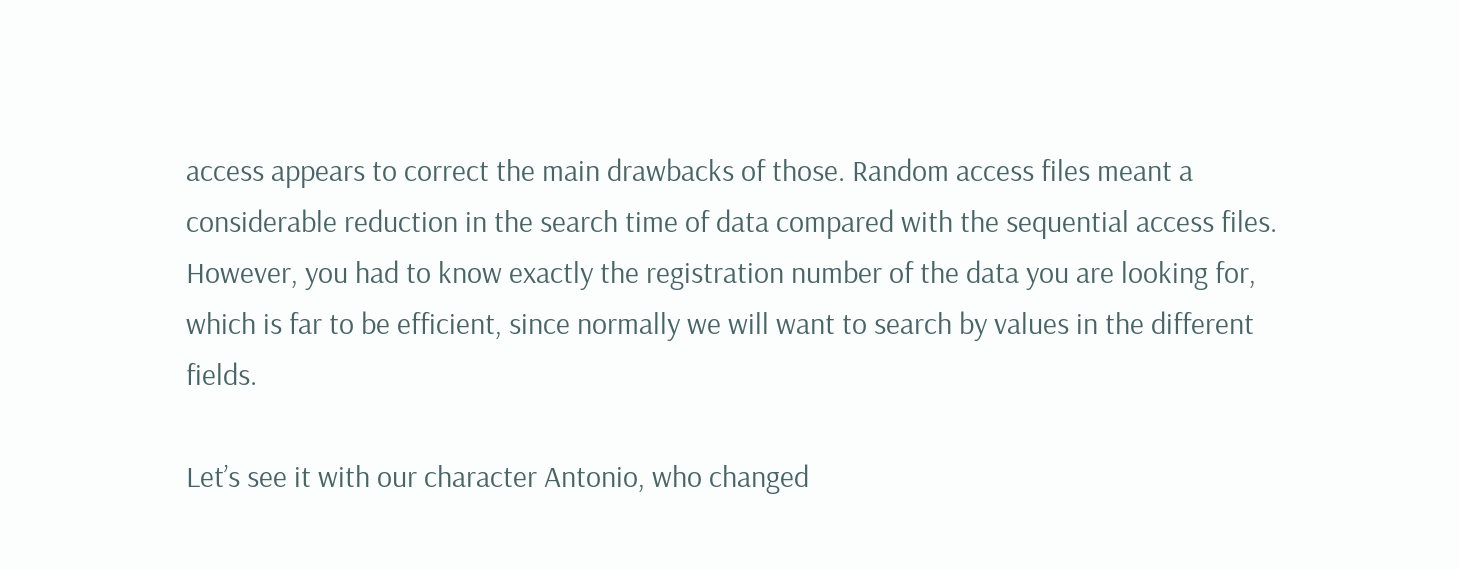access appears to correct the main drawbacks of those. Random access files meant a considerable reduction in the search time of data compared with the sequential access files. However, you had to know exactly the registration number of the data you are looking for, which is far to be efficient, since normally we will want to search by values in the different fields.

Let’s see it with our character Antonio, who changed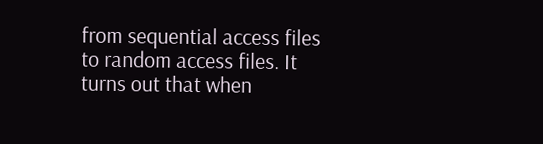from sequential access files to random access files. It turns out that when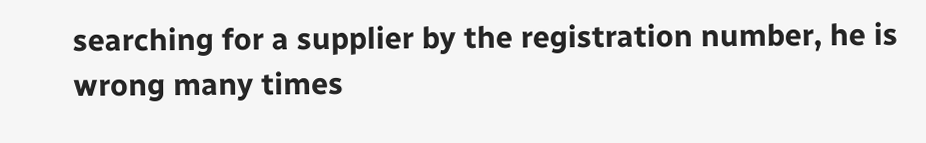searching for a supplier by the registration number, he is wrong many times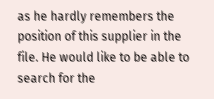as he hardly remembers the position of this supplier in the file. He would like to be able to search for the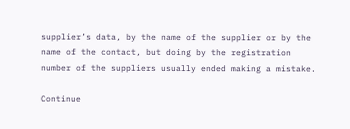supplier’s data, by the name of the supplier or by the name of the contact, but doing by the registration number of the suppliers usually ended making a mistake.

Continue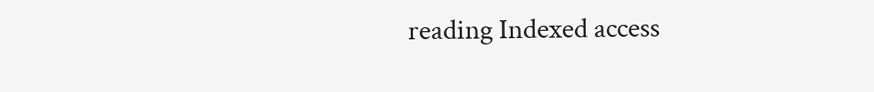reading Indexed access